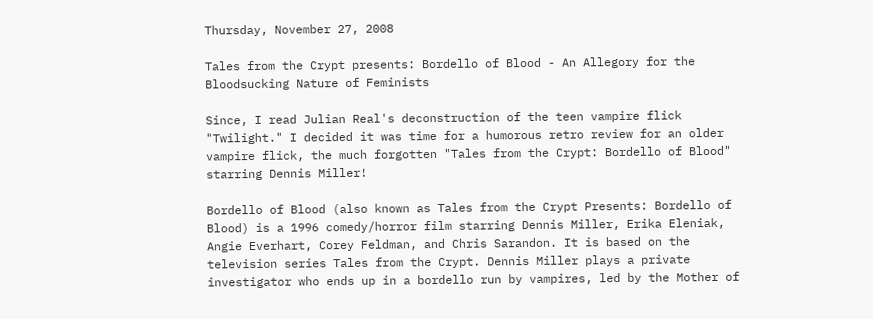Thursday, November 27, 2008

Tales from the Crypt presents: Bordello of Blood - An Allegory for the Bloodsucking Nature of Feminists

Since, I read Julian Real's deconstruction of the teen vampire flick "Twilight." I decided it was time for a humorous retro review for an older vampire flick, the much forgotten "Tales from the Crypt: Bordello of Blood" starring Dennis Miller!

Bordello of Blood (also known as Tales from the Crypt Presents: Bordello of Blood) is a 1996 comedy/horror film starring Dennis Miller, Erika Eleniak, Angie Everhart, Corey Feldman, and Chris Sarandon. It is based on the television series Tales from the Crypt. Dennis Miller plays a private investigator who ends up in a bordello run by vampires, led by the Mother of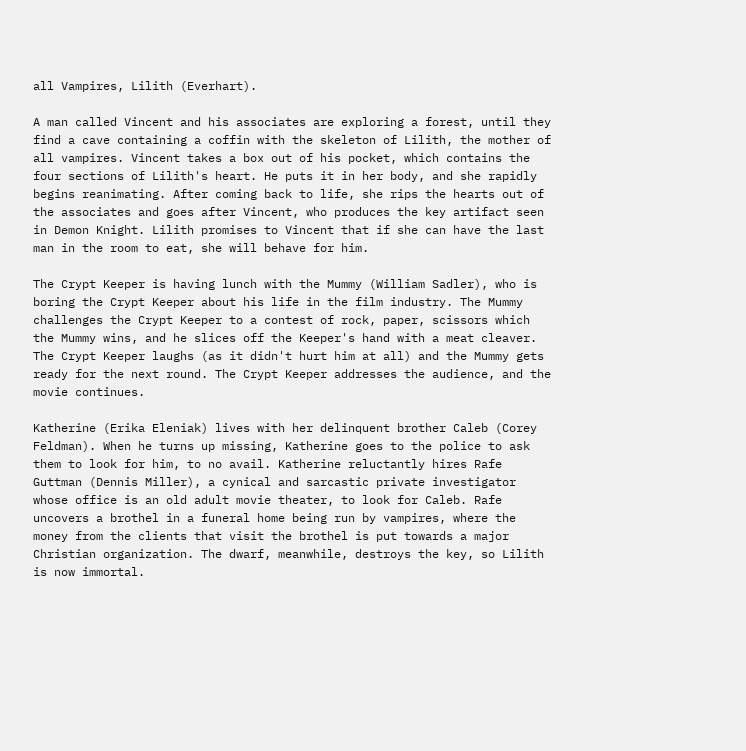all Vampires, Lilith (Everhart).

A man called Vincent and his associates are exploring a forest, until they find a cave containing a coffin with the skeleton of Lilith, the mother of all vampires. Vincent takes a box out of his pocket, which contains the four sections of Lilith's heart. He puts it in her body, and she rapidly begins reanimating. After coming back to life, she rips the hearts out of the associates and goes after Vincent, who produces the key artifact seen in Demon Knight. Lilith promises to Vincent that if she can have the last man in the room to eat, she will behave for him.

The Crypt Keeper is having lunch with the Mummy (William Sadler), who is boring the Crypt Keeper about his life in the film industry. The Mummy challenges the Crypt Keeper to a contest of rock, paper, scissors which the Mummy wins, and he slices off the Keeper's hand with a meat cleaver. The Crypt Keeper laughs (as it didn't hurt him at all) and the Mummy gets ready for the next round. The Crypt Keeper addresses the audience, and the movie continues.

Katherine (Erika Eleniak) lives with her delinquent brother Caleb (Corey Feldman). When he turns up missing, Katherine goes to the police to ask them to look for him, to no avail. Katherine reluctantly hires Rafe Guttman (Dennis Miller), a cynical and sarcastic private investigator whose office is an old adult movie theater, to look for Caleb. Rafe uncovers a brothel in a funeral home being run by vampires, where the money from the clients that visit the brothel is put towards a major Christian organization. The dwarf, meanwhile, destroys the key, so Lilith is now immortal.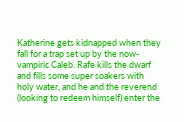Katherine gets kidnapped when they fall for a trap set up by the now-vampiric Caleb. Rafe kills the dwarf and fills some super soakers with holy water, and he and the reverend (looking to redeem himself) enter the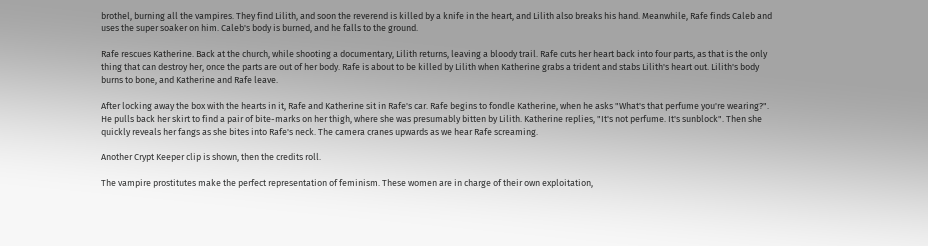brothel, burning all the vampires. They find Lilith, and soon the reverend is killed by a knife in the heart, and Lilith also breaks his hand. Meanwhile, Rafe finds Caleb and uses the super soaker on him. Caleb's body is burned, and he falls to the ground.

Rafe rescues Katherine. Back at the church, while shooting a documentary, Lilith returns, leaving a bloody trail. Rafe cuts her heart back into four parts, as that is the only thing that can destroy her, once the parts are out of her body. Rafe is about to be killed by Lilith when Katherine grabs a trident and stabs Lilith's heart out. Lilith's body burns to bone, and Katherine and Rafe leave.

After locking away the box with the hearts in it, Rafe and Katherine sit in Rafe's car. Rafe begins to fondle Katherine, when he asks "What's that perfume you're wearing?". He pulls back her skirt to find a pair of bite-marks on her thigh, where she was presumably bitten by Lilith. Katherine replies, "It's not perfume. It's sunblock". Then she quickly reveals her fangs as she bites into Rafe's neck. The camera cranes upwards as we hear Rafe screaming.

Another Crypt Keeper clip is shown, then the credits roll.

The vampire prostitutes make the perfect representation of feminism. These women are in charge of their own exploitation,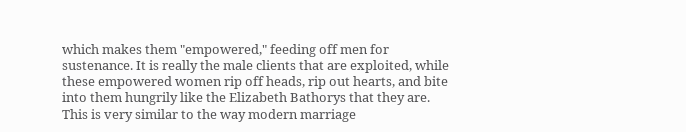which makes them "empowered," feeding off men for sustenance. It is really the male clients that are exploited, while these empowered women rip off heads, rip out hearts, and bite into them hungrily like the Elizabeth Bathorys that they are. This is very similar to the way modern marriage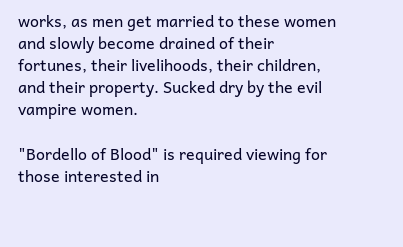works, as men get married to these women and slowly become drained of their fortunes, their livelihoods, their children, and their property. Sucked dry by the evil vampire women.

"Bordello of Blood" is required viewing for those interested in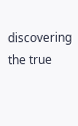discovering the true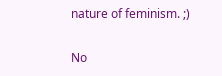nature of feminism. ;)

No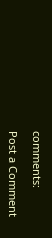comments:

Post a Comment